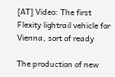[AT] Video: The first Flexity lightrail vehicle for Vienna, sort of ready

The production of new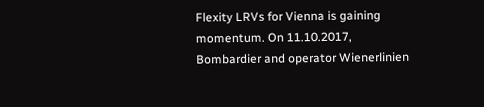Flexity LRVs for Vienna is gaining momentum. On 11.10.2017, Bombardier and operator Wienerlinien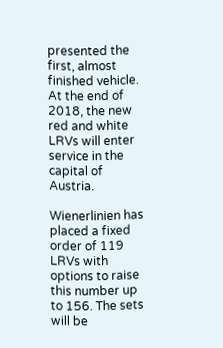presented the first, almost finished vehicle. At the end of 2018, the new red and white LRVs will enter service in the capital of Austria.

Wienerlinien has placed a fixed order of 119 LRVs with options to raise this number up to 156. The sets will be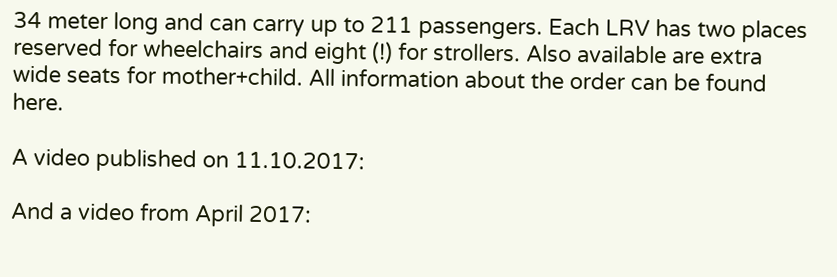34 meter long and can carry up to 211 passengers. Each LRV has two places reserved for wheelchairs and eight (!) for strollers. Also available are extra wide seats for mother+child. All information about the order can be found here.

A video published on 11.10.2017:

And a video from April 2017: